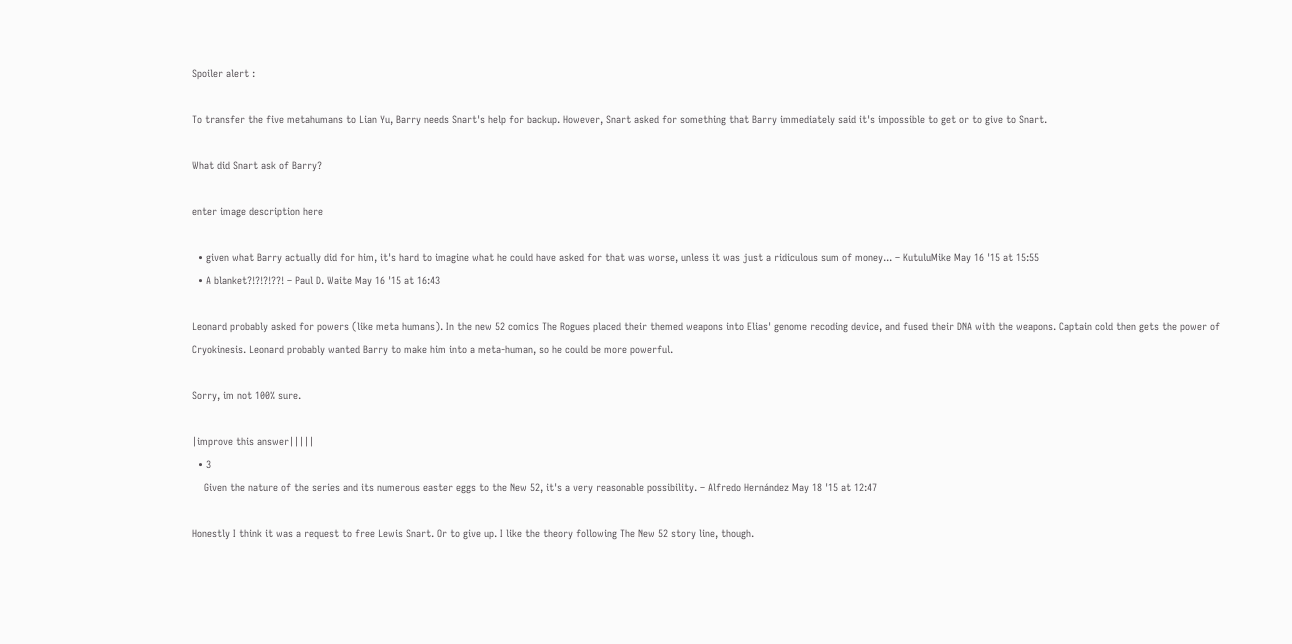Spoiler alert :

To transfer the five metahumans to Lian Yu, Barry needs Snart's help for backup. However, Snart asked for something that Barry immediately said it's impossible to get or to give to Snart.

What did Snart ask of Barry?

enter image description here

  • given what Barry actually did for him, it's hard to imagine what he could have asked for that was worse, unless it was just a ridiculous sum of money... – KutuluMike May 16 '15 at 15:55
  • A blanket?!?!?!??! – Paul D. Waite May 16 '15 at 16:43

Leonard probably asked for powers (like meta humans). In the new 52 comics The Rogues placed their themed weapons into Elias' genome recoding device, and fused their DNA with the weapons. Captain cold then gets the power of Cryokinesis. Leonard probably wanted Barry to make him into a meta-human, so he could be more powerful.

Sorry, im not 100% sure.

|improve this answer|||||
  • 3
    Given the nature of the series and its numerous easter eggs to the New 52, it's a very reasonable possibility. – Alfredo Hernández May 18 '15 at 12:47

Honestly I think it was a request to free Lewis Snart. Or to give up. I like the theory following The New 52 story line, though.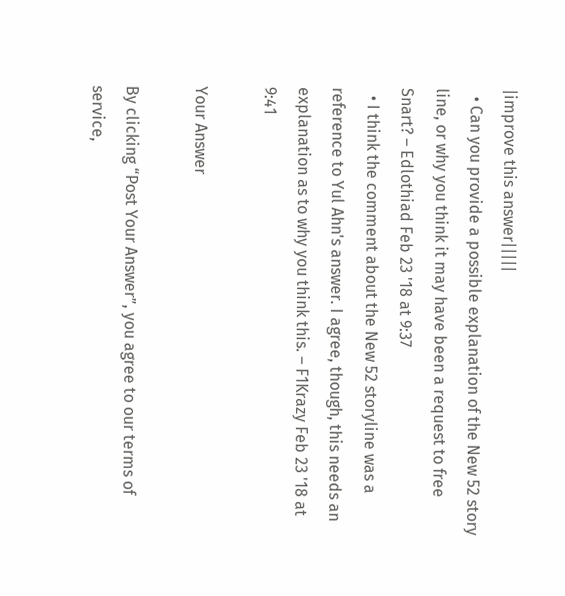|improve this answer|||||
  • Can you provide a possible explanation of the New 52 story line, or why you think it may have been a request to free Snart? – Edlothiad Feb 23 '18 at 9:37
  • I think the comment about the New 52 storyline was a reference to Yul Ahn's answer. I agree, though, this needs an explanation as to why you think this. – F1Krazy Feb 23 '18 at 9:41

Your Answer

By clicking “Post Your Answer”, you agree to our terms of service,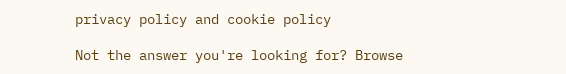privacy policy and cookie policy

Not the answer you're looking for? Browse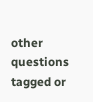other questions tagged or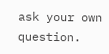ask your own question.